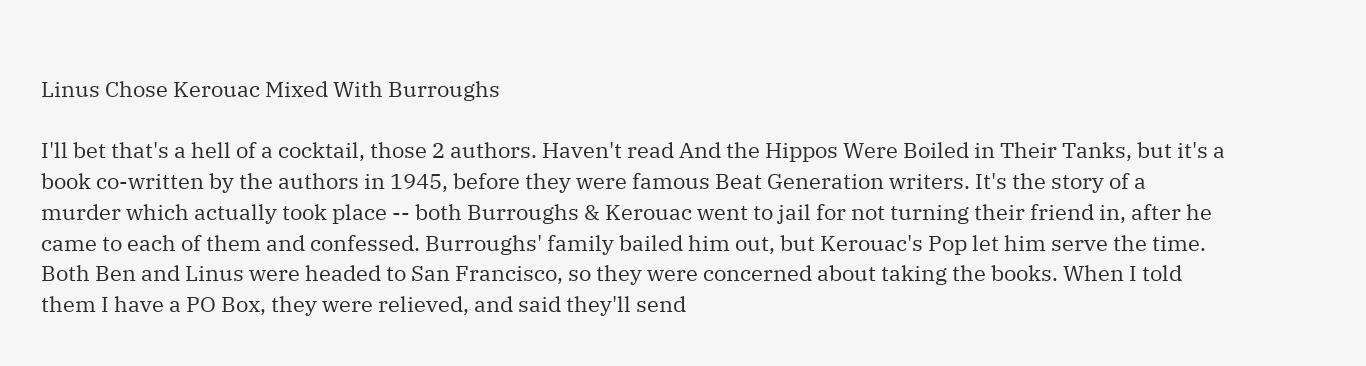Linus Chose Kerouac Mixed With Burroughs

I'll bet that's a hell of a cocktail, those 2 authors. Haven't read And the Hippos Were Boiled in Their Tanks, but it's a book co-written by the authors in 1945, before they were famous Beat Generation writers. It's the story of a murder which actually took place -- both Burroughs & Kerouac went to jail for not turning their friend in, after he came to each of them and confessed. Burroughs' family bailed him out, but Kerouac's Pop let him serve the time. Both Ben and Linus were headed to San Francisco, so they were concerned about taking the books. When I told them I have a PO Box, they were relieved, and said they'll send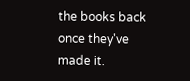the books back once they've made it.